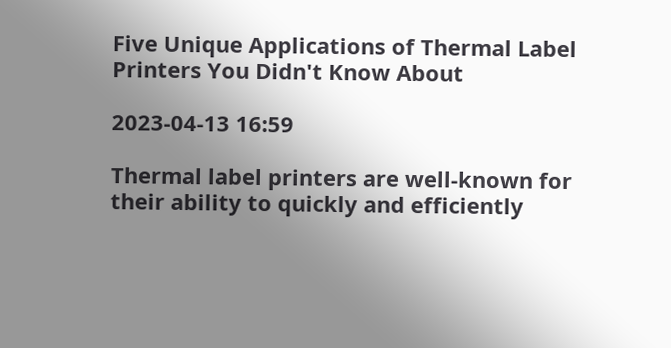Five Unique Applications of Thermal Label Printers You Didn't Know About

2023-04-13 16:59

Thermal label printers are well-known for their ability to quickly and efficiently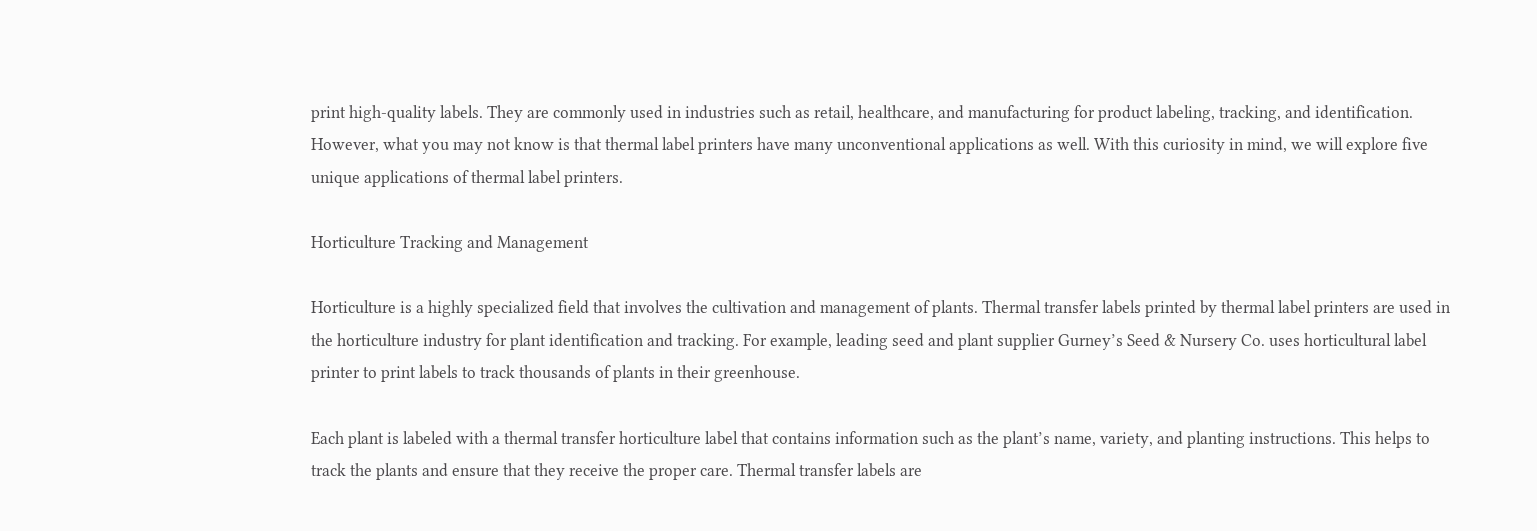print high-quality labels. They are commonly used in industries such as retail, healthcare, and manufacturing for product labeling, tracking, and identification. However, what you may not know is that thermal label printers have many unconventional applications as well. With this curiosity in mind, we will explore five unique applications of thermal label printers.

Horticulture Tracking and Management

Horticulture is a highly specialized field that involves the cultivation and management of plants. Thermal transfer labels printed by thermal label printers are used in the horticulture industry for plant identification and tracking. For example, leading seed and plant supplier Gurney’s Seed & Nursery Co. uses horticultural label printer to print labels to track thousands of plants in their greenhouse.

Each plant is labeled with a thermal transfer horticulture label that contains information such as the plant’s name, variety, and planting instructions. This helps to track the plants and ensure that they receive the proper care. Thermal transfer labels are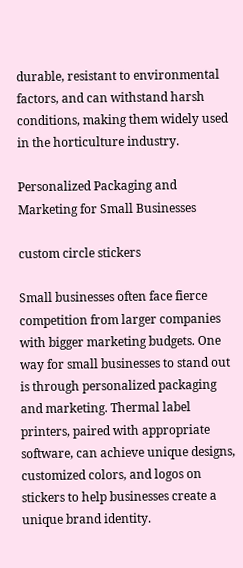durable, resistant to environmental factors, and can withstand harsh conditions, making them widely used in the horticulture industry.

Personalized Packaging and Marketing for Small Businesses

custom circle stickers

Small businesses often face fierce competition from larger companies with bigger marketing budgets. One way for small businesses to stand out is through personalized packaging and marketing. Thermal label printers, paired with appropriate software, can achieve unique designs, customized colors, and logos on stickers to help businesses create a unique brand identity.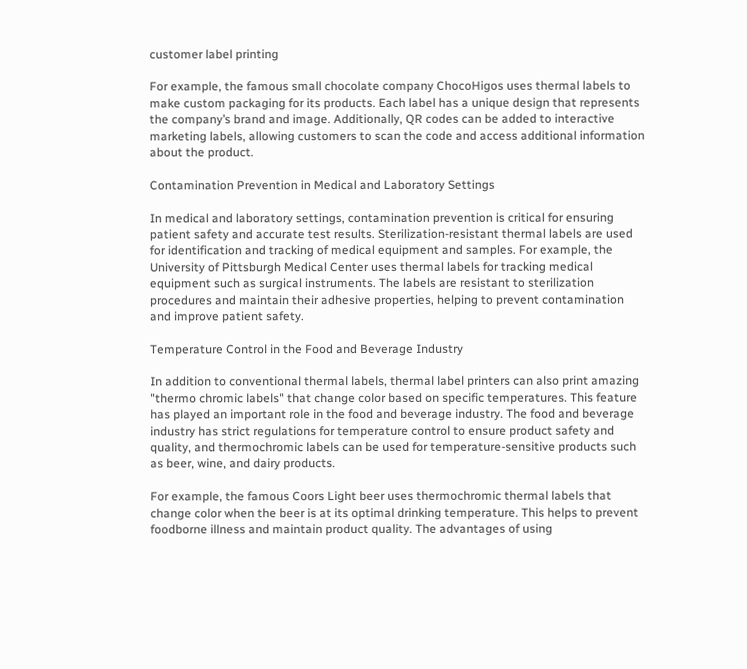customer label printing

For example, the famous small chocolate company ChocoHigos uses thermal labels to make custom packaging for its products. Each label has a unique design that represents the company’s brand and image. Additionally, QR codes can be added to interactive marketing labels, allowing customers to scan the code and access additional information about the product.

Contamination Prevention in Medical and Laboratory Settings

In medical and laboratory settings, contamination prevention is critical for ensuring patient safety and accurate test results. Sterilization-resistant thermal labels are used for identification and tracking of medical equipment and samples. For example, the University of Pittsburgh Medical Center uses thermal labels for tracking medical equipment such as surgical instruments. The labels are resistant to sterilization procedures and maintain their adhesive properties, helping to prevent contamination and improve patient safety.

Temperature Control in the Food and Beverage Industry

In addition to conventional thermal labels, thermal label printers can also print amazing "thermo chromic labels" that change color based on specific temperatures. This feature has played an important role in the food and beverage industry. The food and beverage industry has strict regulations for temperature control to ensure product safety and quality, and thermochromic labels can be used for temperature-sensitive products such as beer, wine, and dairy products.

For example, the famous Coors Light beer uses thermochromic thermal labels that change color when the beer is at its optimal drinking temperature. This helps to prevent foodborne illness and maintain product quality. The advantages of using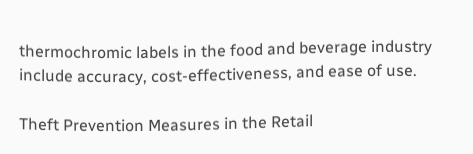thermochromic labels in the food and beverage industry include accuracy, cost-effectiveness, and ease of use.

Theft Prevention Measures in the Retail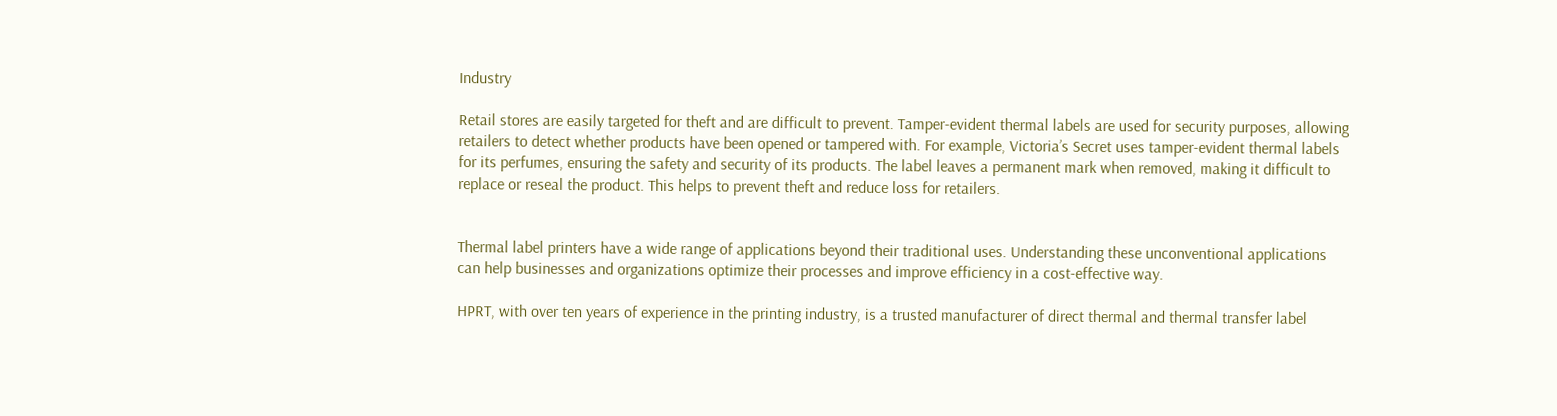Industry

Retail stores are easily targeted for theft and are difficult to prevent. Tamper-evident thermal labels are used for security purposes, allowing retailers to detect whether products have been opened or tampered with. For example, Victoria’s Secret uses tamper-evident thermal labels for its perfumes, ensuring the safety and security of its products. The label leaves a permanent mark when removed, making it difficult to replace or reseal the product. This helps to prevent theft and reduce loss for retailers.


Thermal label printers have a wide range of applications beyond their traditional uses. Understanding these unconventional applications can help businesses and organizations optimize their processes and improve efficiency in a cost-effective way.

HPRT, with over ten years of experience in the printing industry, is a trusted manufacturer of direct thermal and thermal transfer label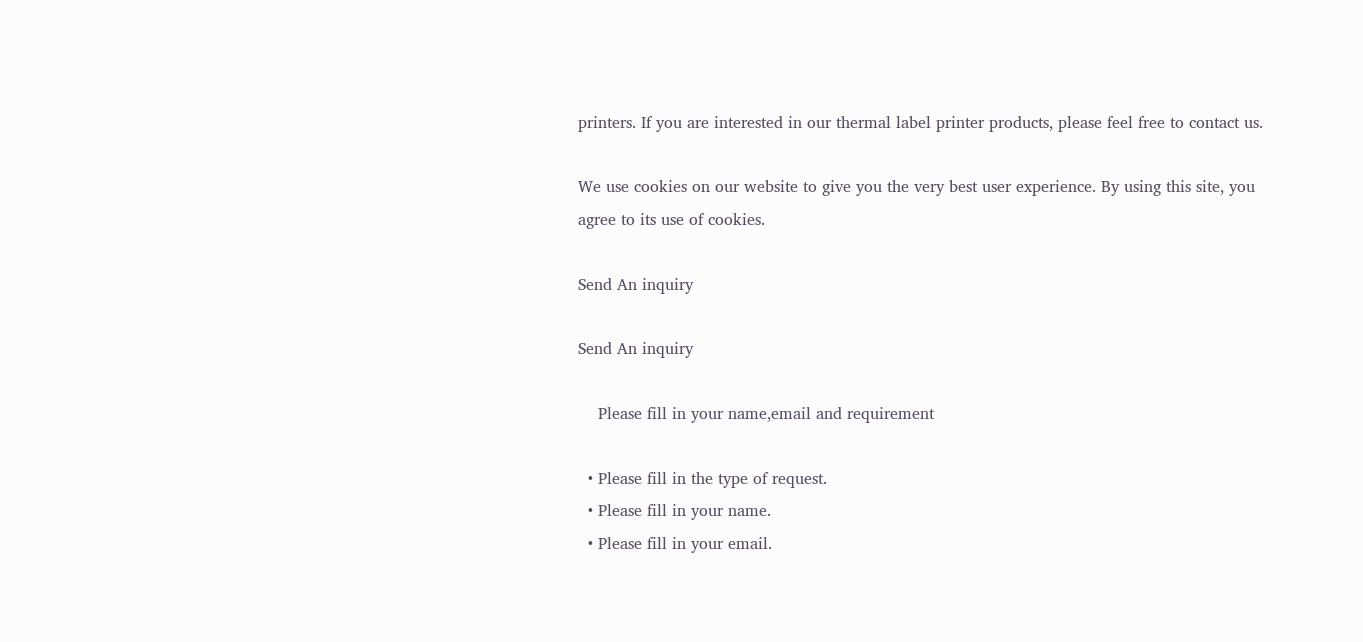printers. If you are interested in our thermal label printer products, please feel free to contact us.

We use cookies on our website to give you the very best user experience. By using this site, you agree to its use of cookies.

Send An inquiry

Send An inquiry

    Please fill in your name,email and requirement

  • Please fill in the type of request.
  • Please fill in your name.
  • Please fill in your email.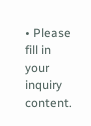• Please fill in your inquiry content.